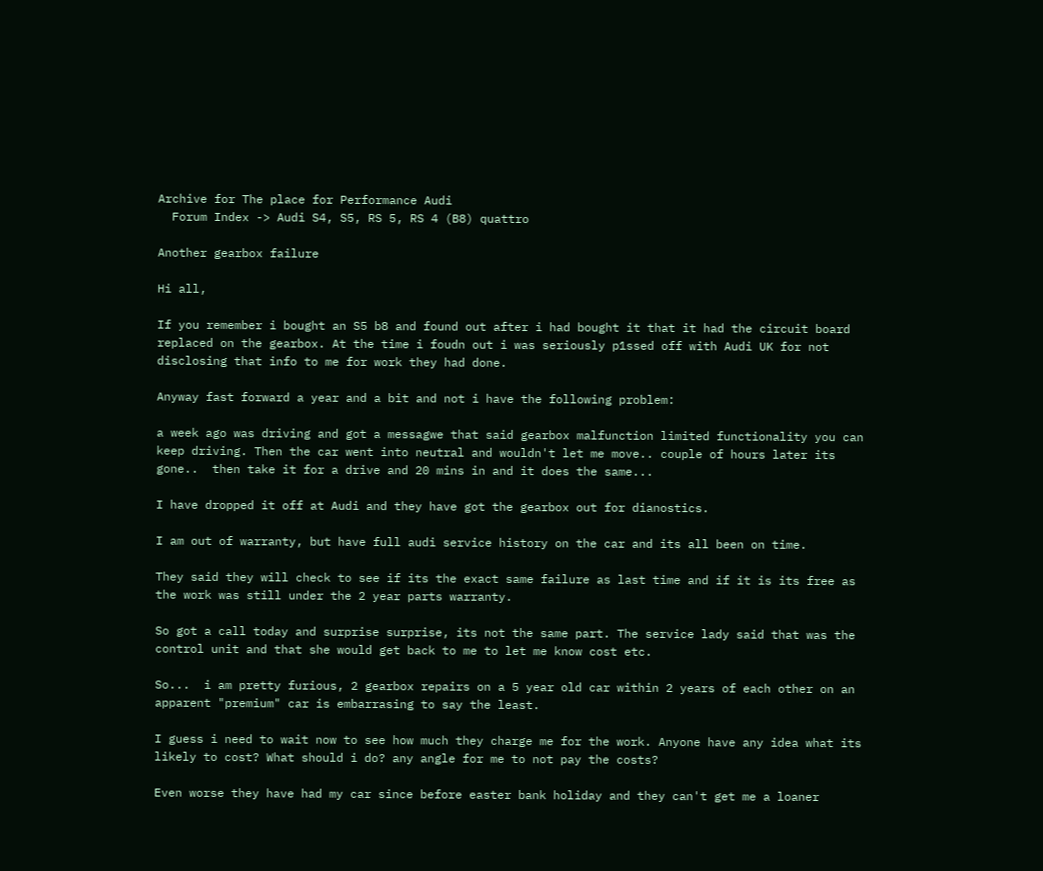Archive for The place for Performance Audi
  Forum Index -> Audi S4, S5, RS 5, RS 4 (B8) quattro

Another gearbox failure

Hi all,

If you remember i bought an S5 b8 and found out after i had bought it that it had the circuit board replaced on the gearbox. At the time i foudn out i was seriously p1ssed off with Audi UK for not disclosing that info to me for work they had done.

Anyway fast forward a year and a bit and not i have the following problem:

a week ago was driving and got a messagwe that said gearbox malfunction limited functionality you can keep driving. Then the car went into neutral and wouldn't let me move.. couple of hours later its gone..  then take it for a drive and 20 mins in and it does the same...

I have dropped it off at Audi and they have got the gearbox out for dianostics.

I am out of warranty, but have full audi service history on the car and its all been on time.

They said they will check to see if its the exact same failure as last time and if it is its free as the work was still under the 2 year parts warranty.

So got a call today and surprise surprise, its not the same part. The service lady said that was the control unit and that she would get back to me to let me know cost etc.

So...  i am pretty furious, 2 gearbox repairs on a 5 year old car within 2 years of each other on an apparent "premium" car is embarrasing to say the least.

I guess i need to wait now to see how much they charge me for the work. Anyone have any idea what its likely to cost? What should i do? any angle for me to not pay the costs?

Even worse they have had my car since before easter bank holiday and they can't get me a loaner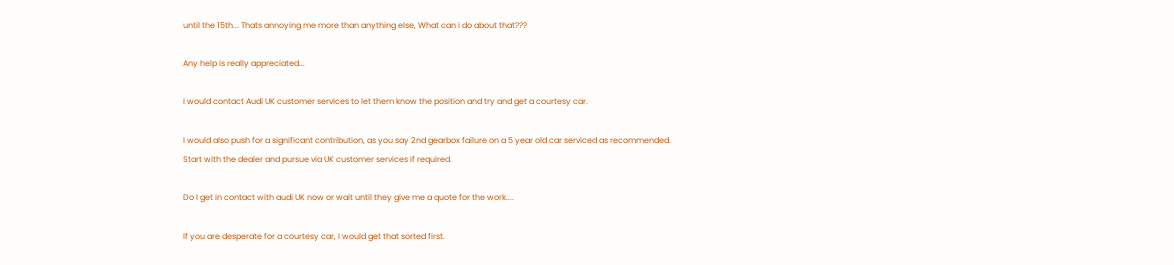until the 15th... Thats annoying me more than anything else, What can i do about that???

Any help is really appreciated...

I would contact Audi UK customer services to let them know the position and try and get a courtesy car.

I would also push for a significant contribution, as you say 2nd gearbox failure on a 5 year old car serviced as recommended. Start with the dealer and pursue via UK customer services if required.

Do I get in contact with audi UK now or wait until they give me a quote for the work....

If you are desperate for a courtesy car, I would get that sorted first.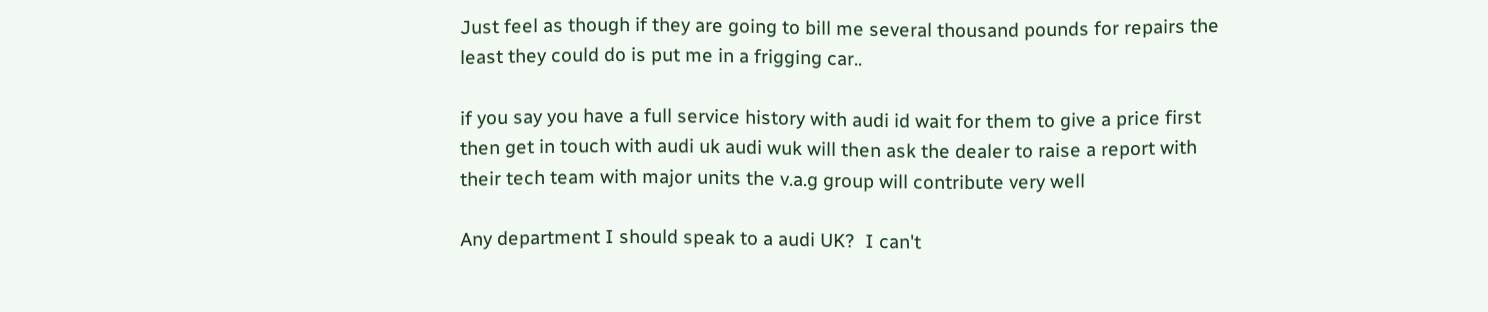Just feel as though if they are going to bill me several thousand pounds for repairs the least they could do is put me in a frigging car..

if you say you have a full service history with audi id wait for them to give a price first then get in touch with audi uk audi wuk will then ask the dealer to raise a report with their tech team with major units the v.a.g group will contribute very well

Any department I should speak to a audi UK?  I can't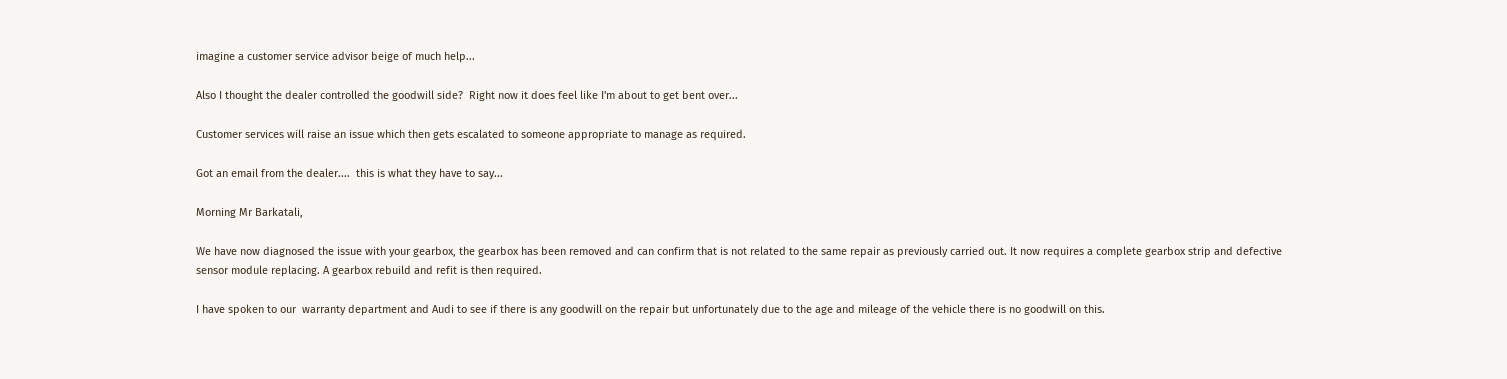imagine a customer service advisor beige of much help...

Also I thought the dealer controlled the goodwill side?  Right now it does feel like I'm about to get bent over...

Customer services will raise an issue which then gets escalated to someone appropriate to manage as required.

Got an email from the dealer....  this is what they have to say...

Morning Mr Barkatali,

We have now diagnosed the issue with your gearbox, the gearbox has been removed and can confirm that is not related to the same repair as previously carried out. It now requires a complete gearbox strip and defective sensor module replacing. A gearbox rebuild and refit is then required.

I have spoken to our  warranty department and Audi to see if there is any goodwill on the repair but unfortunately due to the age and mileage of the vehicle there is no goodwill on this.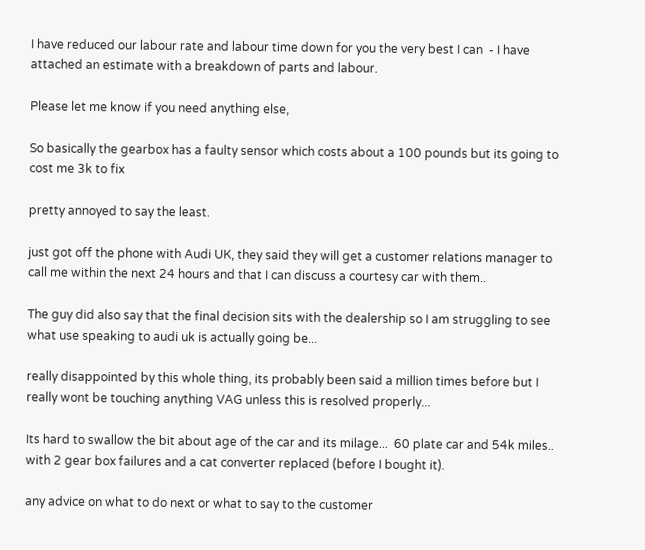I have reduced our labour rate and labour time down for you the very best I can  - I have attached an estimate with a breakdown of parts and labour.

Please let me know if you need anything else,

So basically the gearbox has a faulty sensor which costs about a 100 pounds but its going to cost me 3k to fix

pretty annoyed to say the least.

just got off the phone with Audi UK, they said they will get a customer relations manager to call me within the next 24 hours and that I can discuss a courtesy car with them..

The guy did also say that the final decision sits with the dealership so I am struggling to see what use speaking to audi uk is actually going be...

really disappointed by this whole thing, its probably been said a million times before but I really wont be touching anything VAG unless this is resolved properly...

Its hard to swallow the bit about age of the car and its milage...  60 plate car and 54k miles..  with 2 gear box failures and a cat converter replaced (before I bought it).

any advice on what to do next or what to say to the customer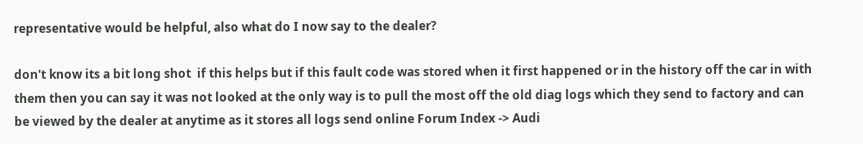representative would be helpful, also what do I now say to the dealer?

don't know its a bit long shot  if this helps but if this fault code was stored when it first happened or in the history off the car in with them then you can say it was not looked at the only way is to pull the most off the old diag logs which they send to factory and can be viewed by the dealer at anytime as it stores all logs send online Forum Index -> Audi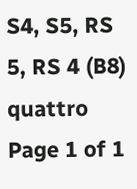S4, S5, RS 5, RS 4 (B8) quattro
Page 1 of 1